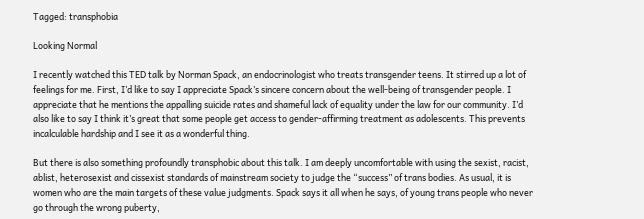Tagged: transphobia

Looking Normal

I recently watched this TED talk by Norman Spack, an endocrinologist who treats transgender teens. It stirred up a lot of feelings for me. First, I’d like to say I appreciate Spack’s sincere concern about the well-being of transgender people. I appreciate that he mentions the appalling suicide rates and shameful lack of equality under the law for our community. I’d also like to say I think it’s great that some people get access to gender-affirming treatment as adolescents. This prevents incalculable hardship and I see it as a wonderful thing.

But there is also something profoundly transphobic about this talk. I am deeply uncomfortable with using the sexist, racist, ablist, heterosexist and cissexist standards of mainstream society to judge the “success” of trans bodies. As usual, it is women who are the main targets of these value judgments. Spack says it all when he says, of young trans people who never go through the wrong puberty,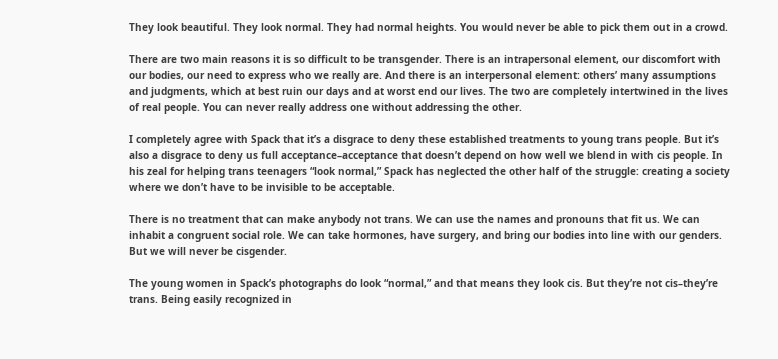They look beautiful. They look normal. They had normal heights. You would never be able to pick them out in a crowd.

There are two main reasons it is so difficult to be transgender. There is an intrapersonal element, our discomfort with our bodies, our need to express who we really are. And there is an interpersonal element: others’ many assumptions and judgments, which at best ruin our days and at worst end our lives. The two are completely intertwined in the lives of real people. You can never really address one without addressing the other.

I completely agree with Spack that it’s a disgrace to deny these established treatments to young trans people. But it’s also a disgrace to deny us full acceptance–acceptance that doesn’t depend on how well we blend in with cis people. In his zeal for helping trans teenagers “look normal,” Spack has neglected the other half of the struggle: creating a society where we don’t have to be invisible to be acceptable.

There is no treatment that can make anybody not trans. We can use the names and pronouns that fit us. We can inhabit a congruent social role. We can take hormones, have surgery, and bring our bodies into line with our genders. But we will never be cisgender.

The young women in Spack’s photographs do look “normal,” and that means they look cis. But they’re not cis–they’re trans. Being easily recognized in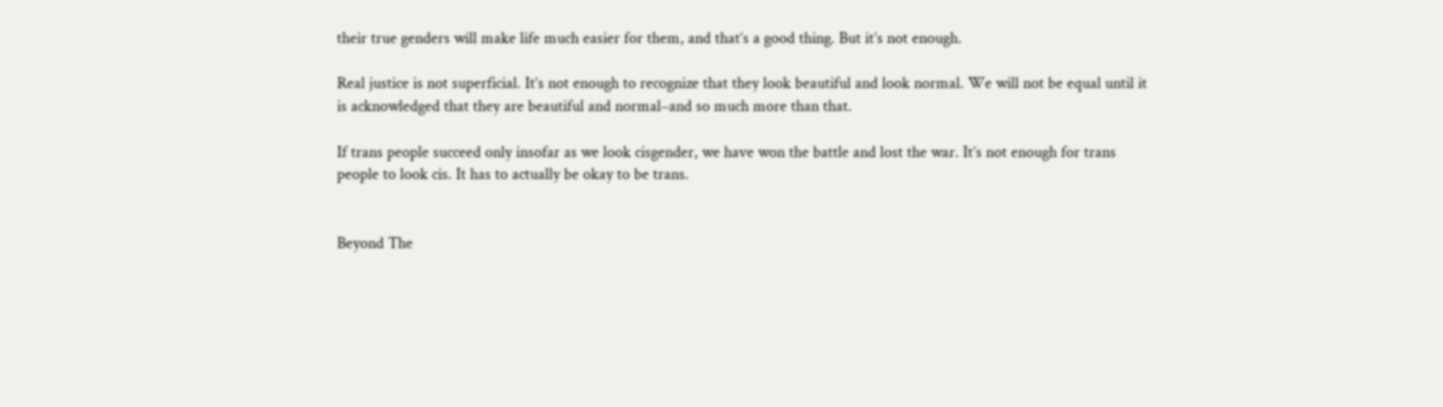their true genders will make life much easier for them, and that’s a good thing. But it’s not enough.

Real justice is not superficial. It’s not enough to recognize that they look beautiful and look normal. We will not be equal until it is acknowledged that they are beautiful and normal–and so much more than that.

If trans people succeed only insofar as we look cisgender, we have won the battle and lost the war. It’s not enough for trans people to look cis. It has to actually be okay to be trans.


Beyond The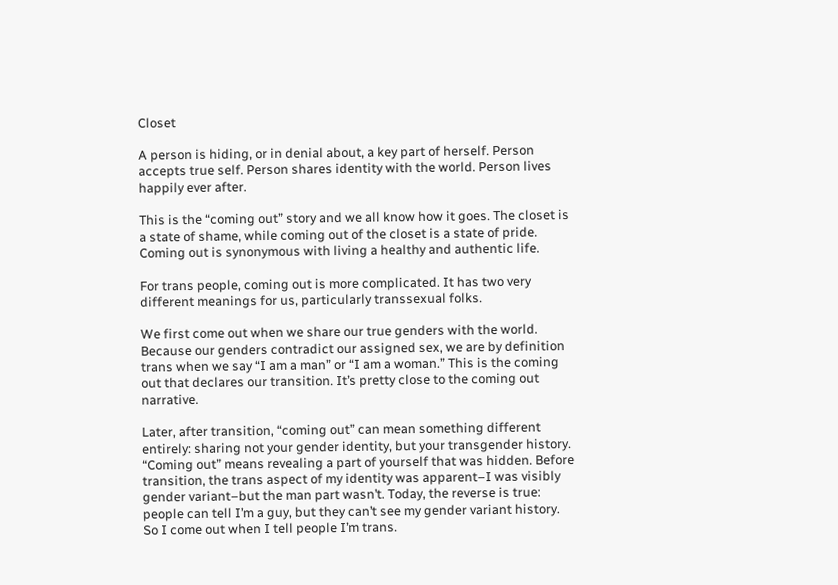Closet

A person is hiding, or in denial about, a key part of herself. Person accepts true self. Person shares identity with the world. Person lives happily ever after.

This is the “coming out” story and we all know how it goes. The closet is a state of shame, while coming out of the closet is a state of pride. Coming out is synonymous with living a healthy and authentic life.

For trans people, coming out is more complicated. It has two very different meanings for us, particularly transsexual folks.

We first come out when we share our true genders with the world. Because our genders contradict our assigned sex, we are by definition trans when we say “I am a man” or “I am a woman.” This is the coming out that declares our transition. It’s pretty close to the coming out narrative.

Later, after transition, “coming out” can mean something different entirely: sharing not your gender identity, but your transgender history. “Coming out” means revealing a part of yourself that was hidden. Before transition, the trans aspect of my identity was apparent–I was visibly gender variant–but the man part wasn’t. Today, the reverse is true: people can tell I’m a guy, but they can’t see my gender variant history. So I come out when I tell people I’m trans.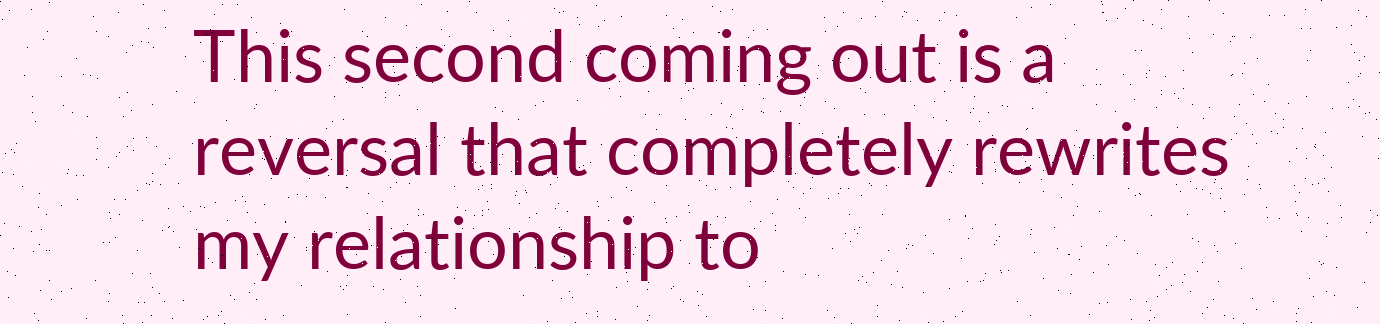This second coming out is a reversal that completely rewrites my relationship to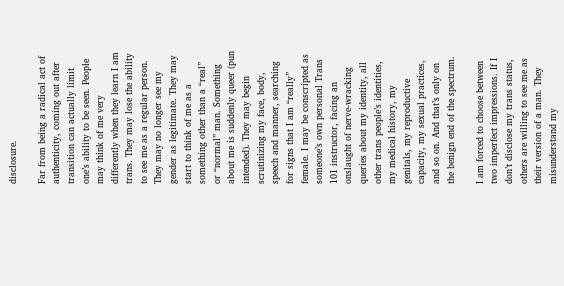disclosure.

Far from being a radical act of authenticity, coming out after transition can actually limit one’s ability to be seen. People may think of me very differently when they learn I am trans. They may lose the ability to see me as a regular person. They may no longer see my gender as legitimate. They may start to think of me as a something other than a “real” or “normal” man. Something about me is suddenly queer (pun intended). They may begin scrutinizing my face, body, speech and manner, searching for signs that I am “really” female. I may be conscripted as someone’s own personal Trans 101 instructor, facing an onslaught of nerve-wracking queries about my identity, all other trans people’s identities, my medical history, my genitals, my reproductive capacity, my sexual practices, and so on. And that’s only on the benign end of the spectrum.

I am forced to choose between two imperfect impressions. If I don’t disclose my trans status, others are willing to see me as their version of a man. They misunderstand my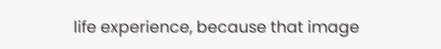life experience, because that image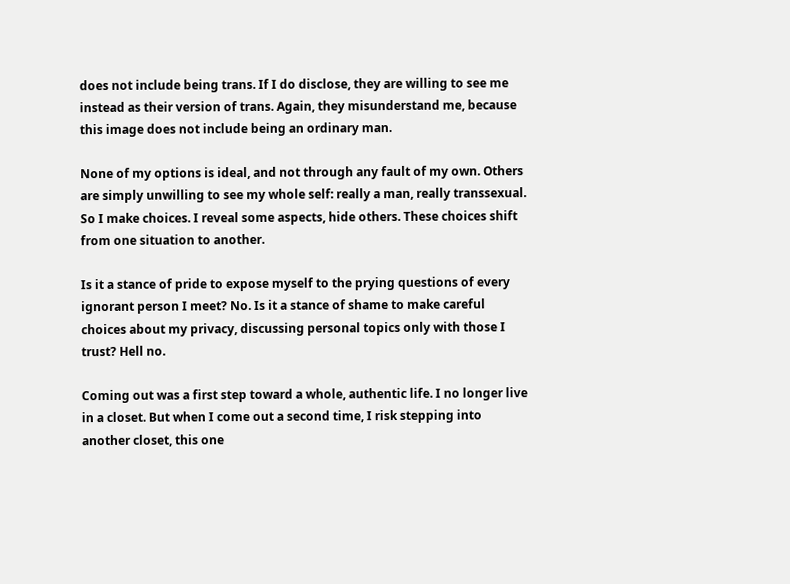does not include being trans. If I do disclose, they are willing to see me instead as their version of trans. Again, they misunderstand me, because this image does not include being an ordinary man.

None of my options is ideal, and not through any fault of my own. Others are simply unwilling to see my whole self: really a man, really transsexual. So I make choices. I reveal some aspects, hide others. These choices shift from one situation to another.

Is it a stance of pride to expose myself to the prying questions of every ignorant person I meet? No. Is it a stance of shame to make careful choices about my privacy, discussing personal topics only with those I trust? Hell no.

Coming out was a first step toward a whole, authentic life. I no longer live in a closet. But when I come out a second time, I risk stepping into another closet, this one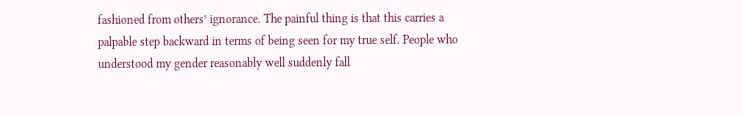fashioned from others’ ignorance. The painful thing is that this carries a palpable step backward in terms of being seen for my true self. People who understood my gender reasonably well suddenly fall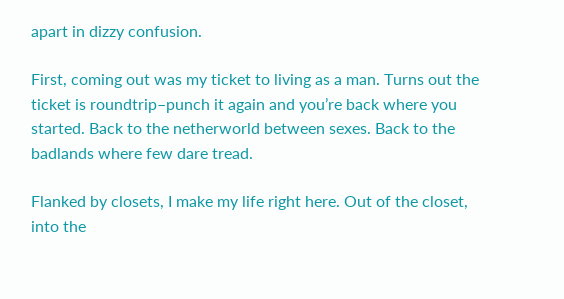apart in dizzy confusion.

First, coming out was my ticket to living as a man. Turns out the ticket is roundtrip–punch it again and you’re back where you started. Back to the netherworld between sexes. Back to the badlands where few dare tread.

Flanked by closets, I make my life right here. Out of the closet, into the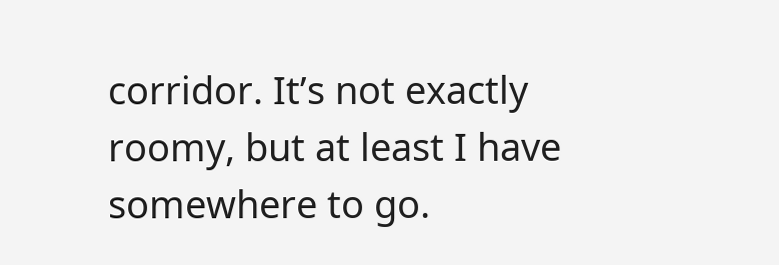corridor. It’s not exactly roomy, but at least I have somewhere to go.